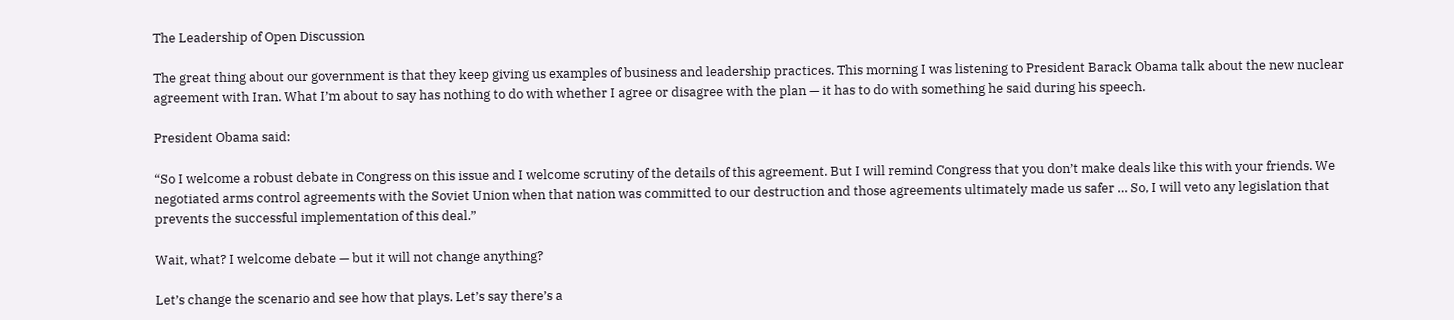The Leadership of Open Discussion

The great thing about our government is that they keep giving us examples of business and leadership practices. This morning I was listening to President Barack Obama talk about the new nuclear agreement with Iran. What I’m about to say has nothing to do with whether I agree or disagree with the plan — it has to do with something he said during his speech.

President Obama said:

“So I welcome a robust debate in Congress on this issue and I welcome scrutiny of the details of this agreement. But I will remind Congress that you don’t make deals like this with your friends. We negotiated arms control agreements with the Soviet Union when that nation was committed to our destruction and those agreements ultimately made us safer … So, I will veto any legislation that prevents the successful implementation of this deal.”

Wait, what? I welcome debate — but it will not change anything?

Let’s change the scenario and see how that plays. Let’s say there’s a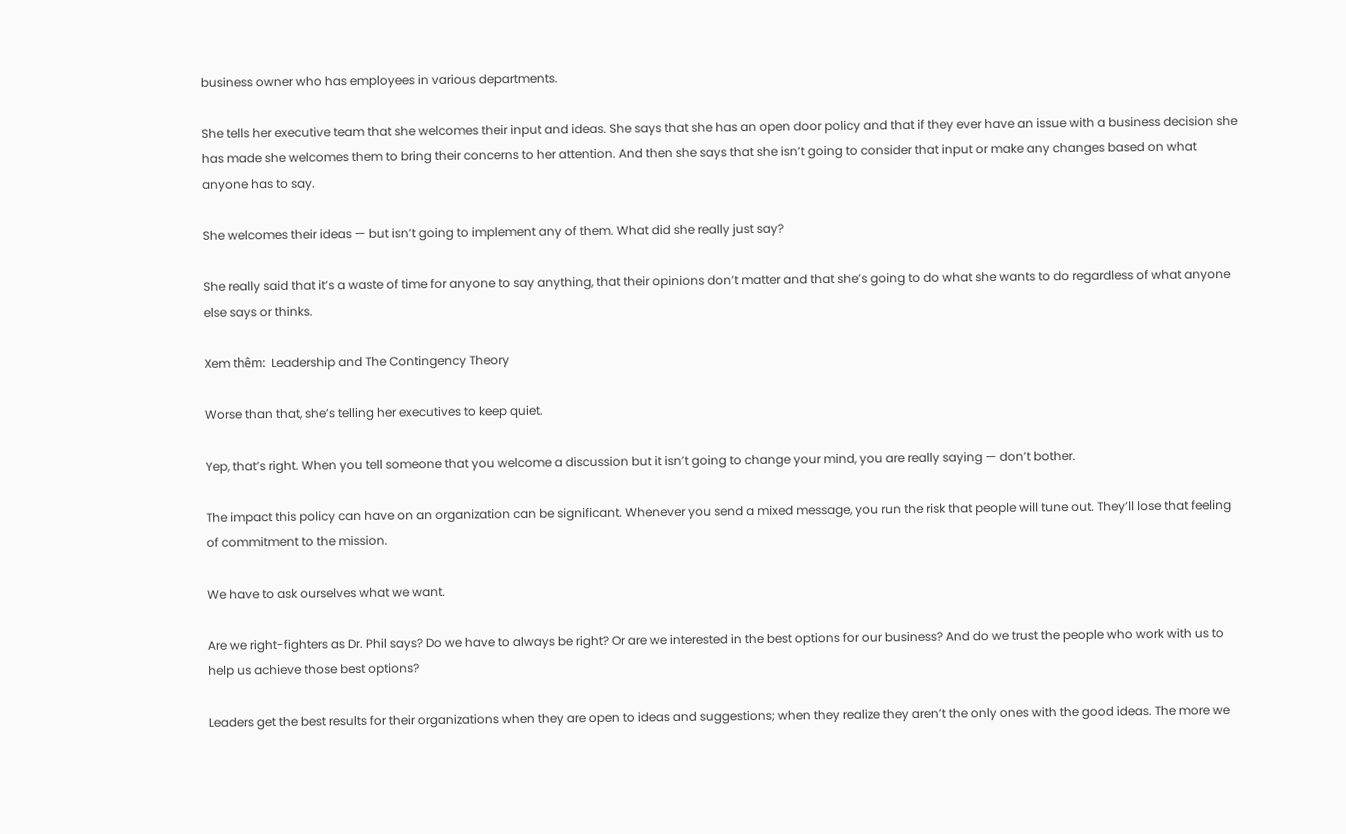business owner who has employees in various departments.

She tells her executive team that she welcomes their input and ideas. She says that she has an open door policy and that if they ever have an issue with a business decision she has made she welcomes them to bring their concerns to her attention. And then she says that she isn’t going to consider that input or make any changes based on what anyone has to say.

She welcomes their ideas — but isn’t going to implement any of them. What did she really just say?

She really said that it’s a waste of time for anyone to say anything, that their opinions don’t matter and that she’s going to do what she wants to do regardless of what anyone else says or thinks.

Xem thêm:  Leadership and The Contingency Theory

Worse than that, she’s telling her executives to keep quiet.

Yep, that’s right. When you tell someone that you welcome a discussion but it isn’t going to change your mind, you are really saying — don’t bother.

The impact this policy can have on an organization can be significant. Whenever you send a mixed message, you run the risk that people will tune out. They’ll lose that feeling of commitment to the mission.

We have to ask ourselves what we want.

Are we right-fighters as Dr. Phil says? Do we have to always be right? Or are we interested in the best options for our business? And do we trust the people who work with us to help us achieve those best options?

Leaders get the best results for their organizations when they are open to ideas and suggestions; when they realize they aren’t the only ones with the good ideas. The more we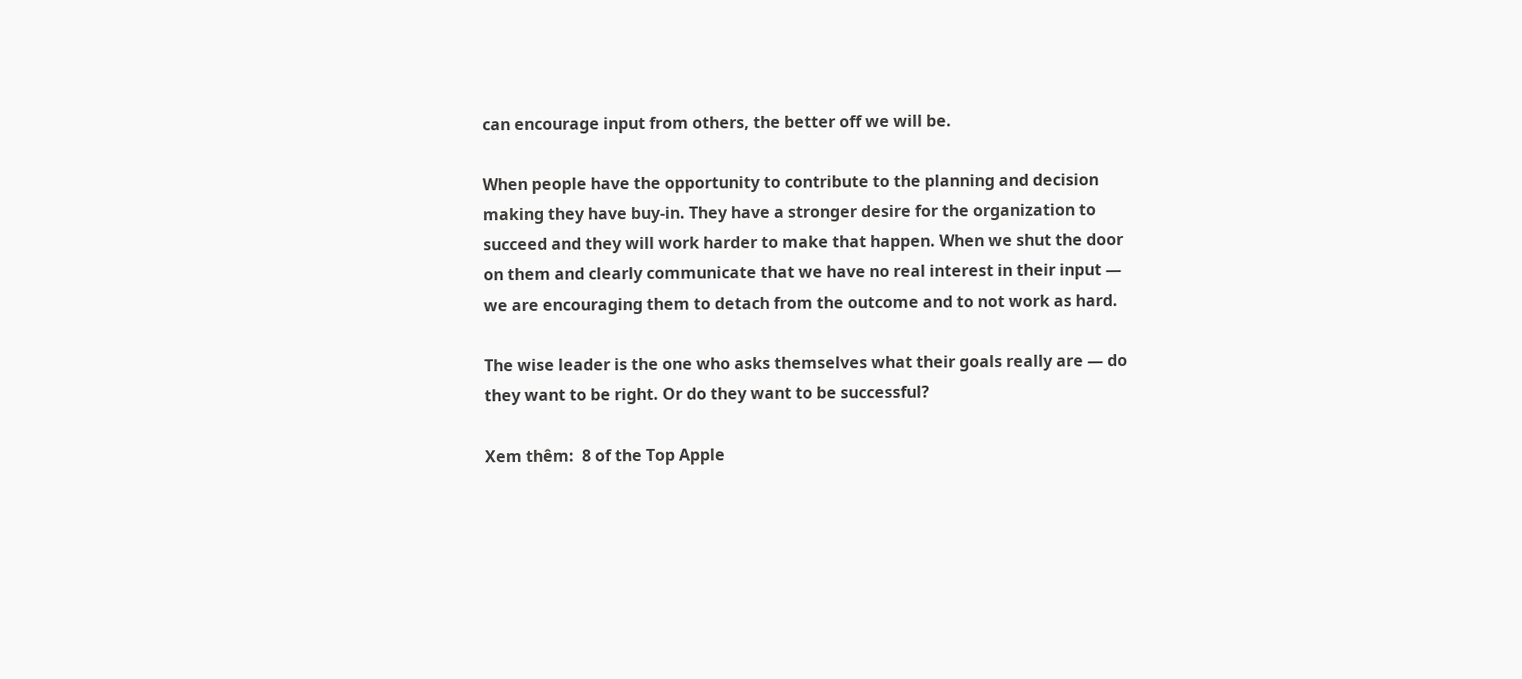can encourage input from others, the better off we will be.

When people have the opportunity to contribute to the planning and decision making they have buy-in. They have a stronger desire for the organization to succeed and they will work harder to make that happen. When we shut the door on them and clearly communicate that we have no real interest in their input — we are encouraging them to detach from the outcome and to not work as hard.

The wise leader is the one who asks themselves what their goals really are — do they want to be right. Or do they want to be successful?

Xem thêm:  8 of the Top Apple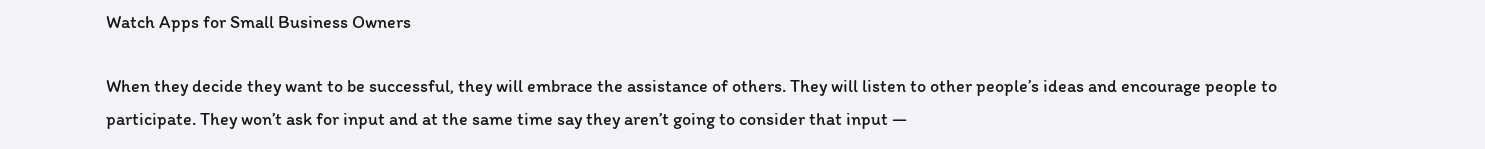Watch Apps for Small Business Owners

When they decide they want to be successful, they will embrace the assistance of others. They will listen to other people’s ideas and encourage people to participate. They won’t ask for input and at the same time say they aren’t going to consider that input —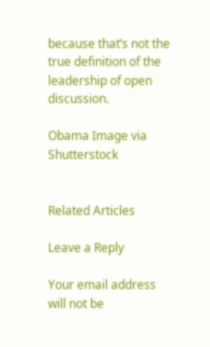because that’s not the true definition of the leadership of open discussion.

Obama Image via Shutterstock


Related Articles

Leave a Reply

Your email address will not be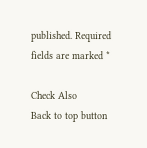published. Required fields are marked *

Check Also
Back to top button